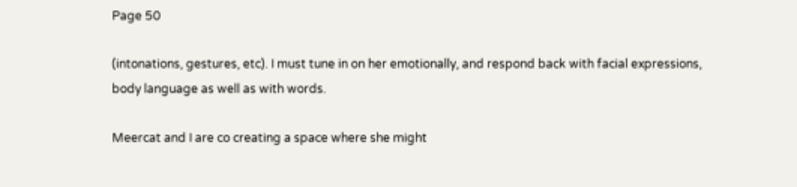Page 50

(intonations, gestures, etc). I must tune in on her emotionally, and respond back with facial expressions, body language as well as with words.

Meercat and I are co creating a space where she might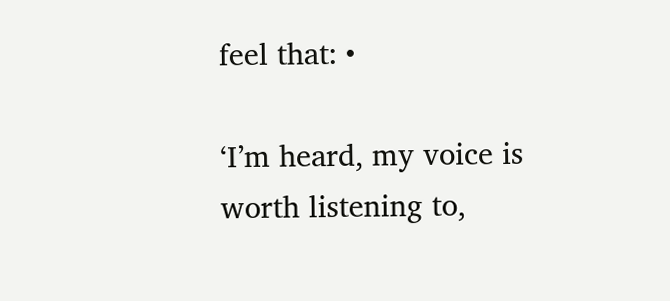feel that: •

‘I’m heard, my voice is worth listening to,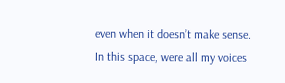even when it doesn’t make sense. In this space, were all my voices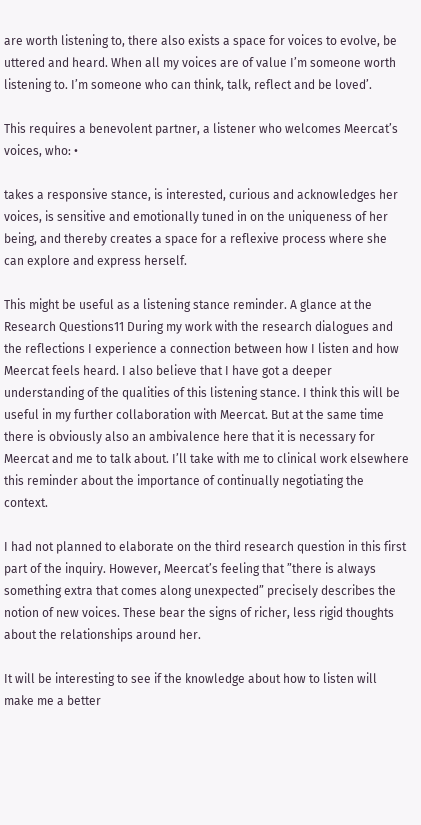are worth listening to, there also exists a space for voices to evolve, be uttered and heard. When all my voices are of value I’m someone worth listening to. I’m someone who can think, talk, reflect and be loved’.

This requires a benevolent partner, a listener who welcomes Meercat’s voices, who: •

takes a responsive stance, is interested, curious and acknowledges her voices, is sensitive and emotionally tuned in on the uniqueness of her being, and thereby creates a space for a reflexive process where she can explore and express herself.

This might be useful as a listening stance reminder. A glance at the Research Questions11 During my work with the research dialogues and the reflections I experience a connection between how I listen and how Meercat feels heard. I also believe that I have got a deeper understanding of the qualities of this listening stance. I think this will be useful in my further collaboration with Meercat. But at the same time there is obviously also an ambivalence here that it is necessary for Meercat and me to talk about. I’ll take with me to clinical work elsewhere this reminder about the importance of continually negotiating the context.

I had not planned to elaborate on the third research question in this first part of the inquiry. However, Meercat’s feeling that ”there is always something extra that comes along unexpected” precisely describes the notion of new voices. These bear the signs of richer, less rigid thoughts about the relationships around her.

It will be interesting to see if the knowledge about how to listen will make me a better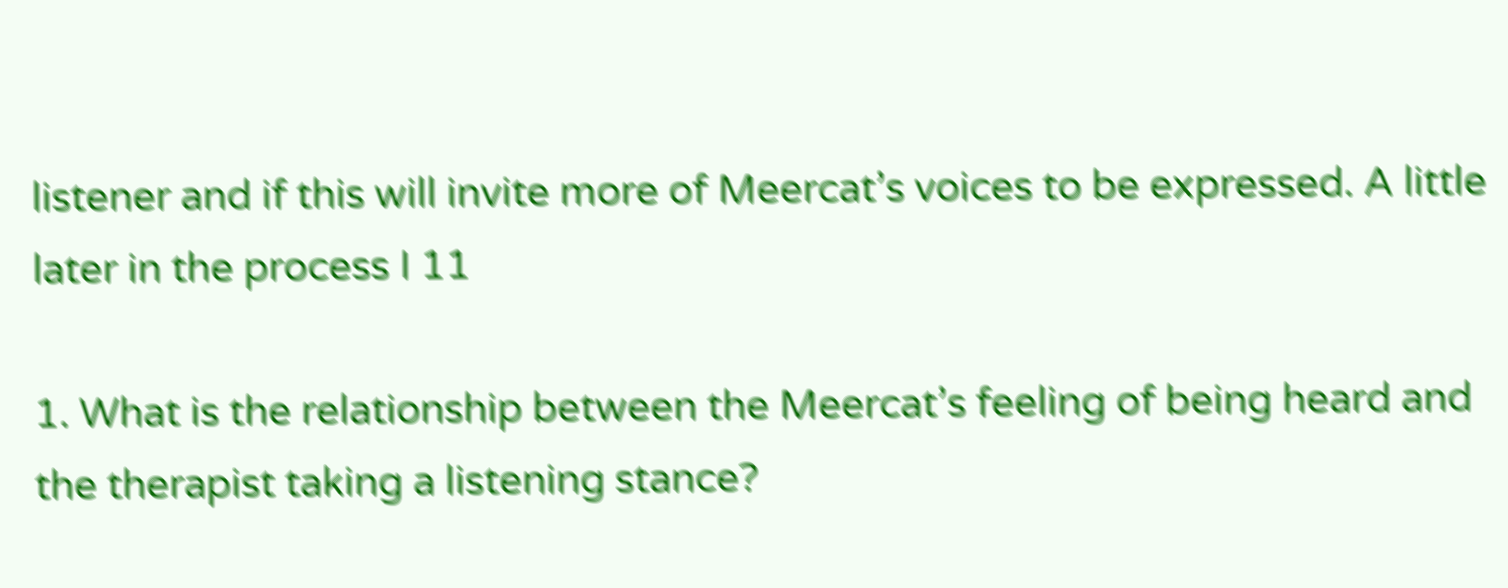listener and if this will invite more of Meercat’s voices to be expressed. A little later in the process I 11

1. What is the relationship between the Meercat’s feeling of being heard and the therapist taking a listening stance?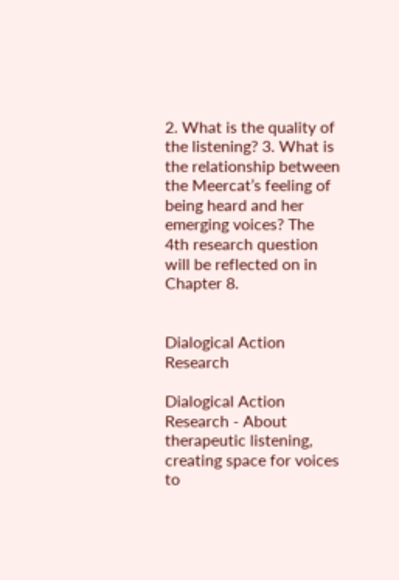2. What is the quality of the listening? 3. What is the relationship between the Meercat’s feeling of being heard and her emerging voices? The 4th research question will be reflected on in Chapter 8.


Dialogical Action Research

Dialogical Action Research - About therapeutic listening, creating space for voices to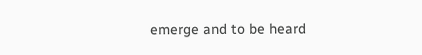emerge and to be heard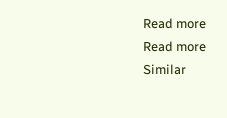Read more
Read more
Similar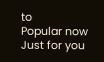to
Popular now
Just for you